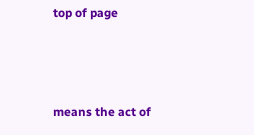top of page



means the act of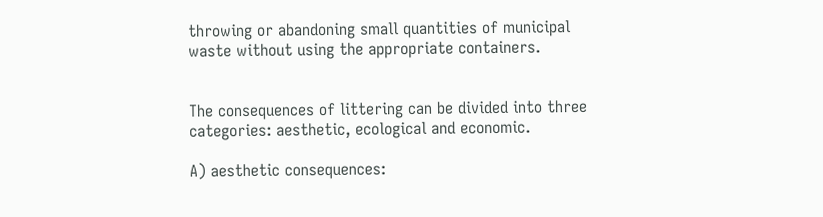throwing or abandoning small quantities of municipal waste without using the appropriate containers.


The consequences of littering can be divided into three categories: aesthetic, ecological and economic.

A) aesthetic consequences: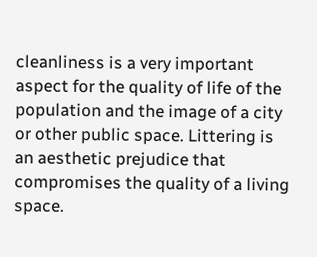cleanliness is a very important aspect for the quality of life of the population and the image of a city or other public space. Littering is an aesthetic prejudice that compromises the quality of a living space.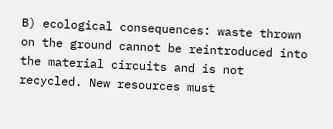B) ecological consequences: waste thrown on the ground cannot be reintroduced into the material circuits and is not recycled. New resources must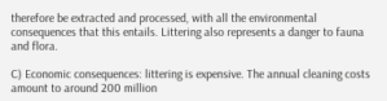therefore be extracted and processed, with all the environmental consequences that this entails. Littering also represents a danger to fauna and flora.

C) Economic consequences: littering is expensive. The annual cleaning costs amount to around 200 million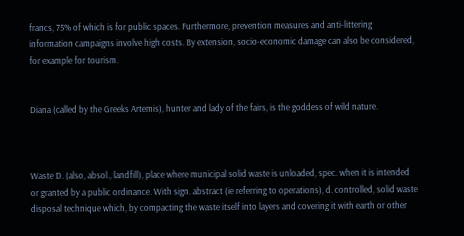francs, 75% of which is for public spaces. Furthermore, prevention measures and anti-littering information campaigns involve high costs. By extension, socio-economic damage can also be considered, for example for tourism.


Diana (called by the Greeks Artemis), hunter and lady of the fairs, is the goddess of wild nature.



Waste D. (also, absol., landfill), place where municipal solid waste is unloaded, spec. when it is intended or granted by a public ordinance. With sign. abstract (ie referring to operations), d. controlled, solid waste disposal technique which, by compacting the waste itself into layers and covering it with earth or other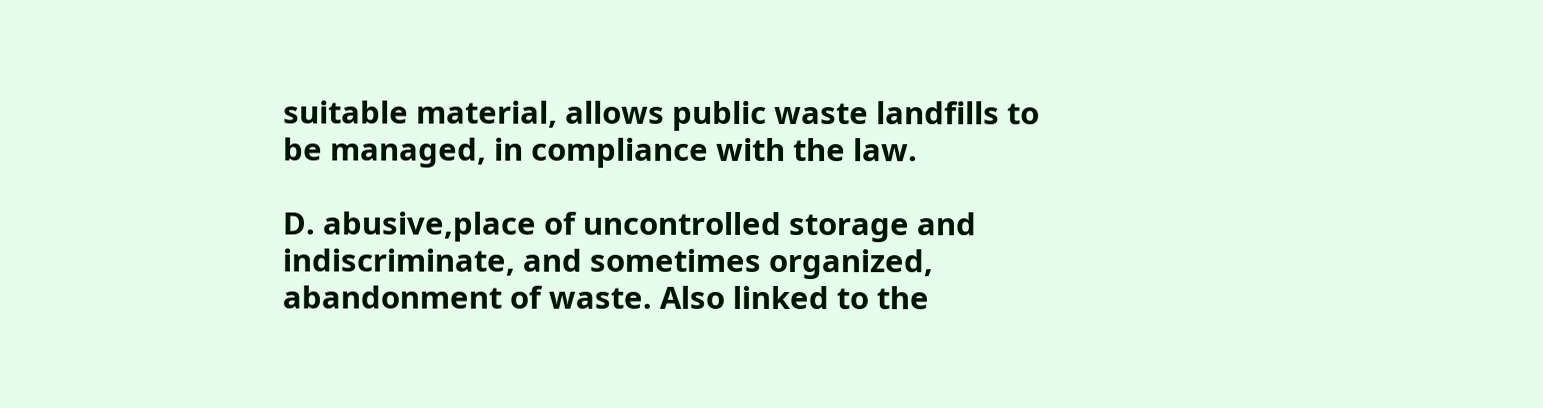suitable material, allows public waste landfills to be managed, in compliance with the law.

D. abusive,place of uncontrolled storage and indiscriminate, and sometimes organized, abandonment of waste. Also linked to the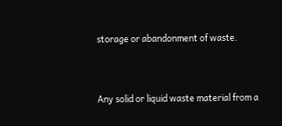storage or abandonment of waste.


Any solid or liquid waste material from a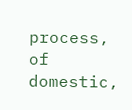process, of domestic,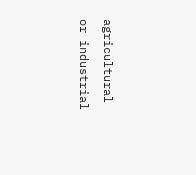agricultural or industrial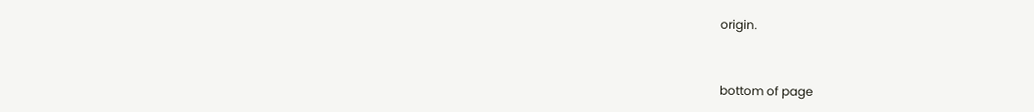origin.


bottom of page